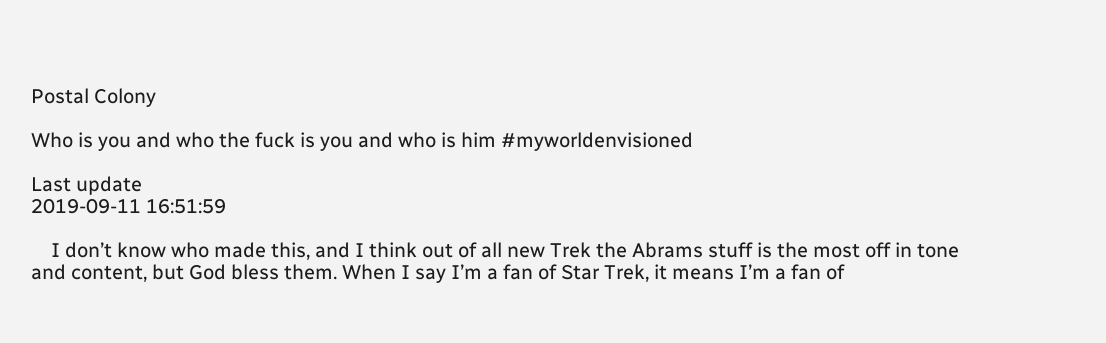Postal Colony

Who is you and who the fuck is you and who is him #myworldenvisioned

Last update
2019-09-11 16:51:59

    I don’t know who made this, and I think out of all new Trek the Abrams stuff is the most off in tone and content, but God bless them. When I say I’m a fan of Star Trek, it means I’m a fan of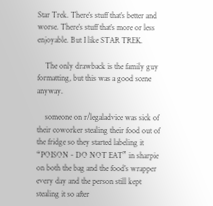Star Trek. There’s stuff that’s better and worse. There’s stuff that’s more or less enjoyable. But I like STAR TREK.

    The only drawback is the family guy formatting, but this was a good scene anyway.

    someone on r/legaladvice was sick of their coworker stealing their food out of the fridge so they started labeling it “POISON - DO NOT EAT” in sharpie on both the bag and the food’s wrapper every day and the person still kept stealing it so after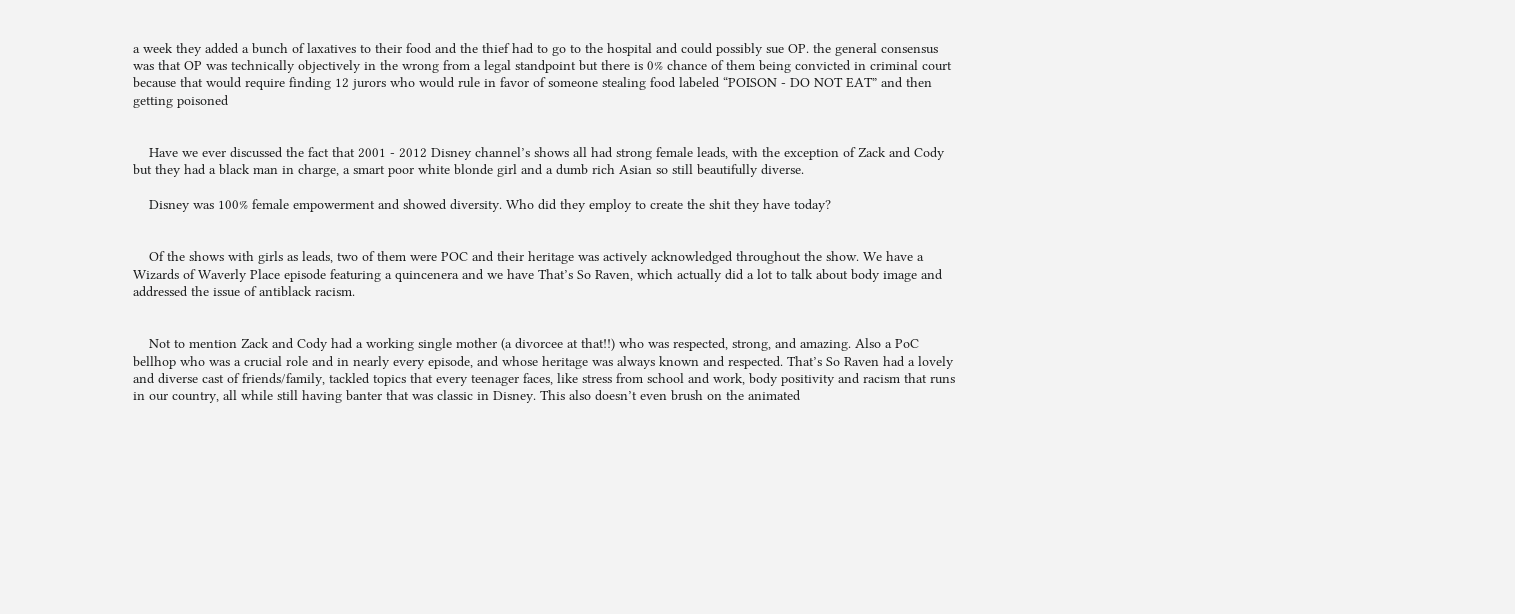a week they added a bunch of laxatives to their food and the thief had to go to the hospital and could possibly sue OP. the general consensus was that OP was technically objectively in the wrong from a legal standpoint but there is 0% chance of them being convicted in criminal court because that would require finding 12 jurors who would rule in favor of someone stealing food labeled “POISON - DO NOT EAT” and then getting poisoned


    Have we ever discussed the fact that 2001 - 2012 Disney channel’s shows all had strong female leads, with the exception of Zack and Cody but they had a black man in charge, a smart poor white blonde girl and a dumb rich Asian so still beautifully diverse.

    Disney was 100% female empowerment and showed diversity. Who did they employ to create the shit they have today?


    Of the shows with girls as leads, two of them were POC and their heritage was actively acknowledged throughout the show. We have a Wizards of Waverly Place episode featuring a quincenera and we have That’s So Raven, which actually did a lot to talk about body image and addressed the issue of antiblack racism.


    Not to mention Zack and Cody had a working single mother (a divorcee at that!!) who was respected, strong, and amazing. Also a PoC bellhop who was a crucial role and in nearly every episode, and whose heritage was always known and respected. That’s So Raven had a lovely and diverse cast of friends/family, tackled topics that every teenager faces, like stress from school and work, body positivity and racism that runs in our country, all while still having banter that was classic in Disney. This also doesn’t even brush on the animated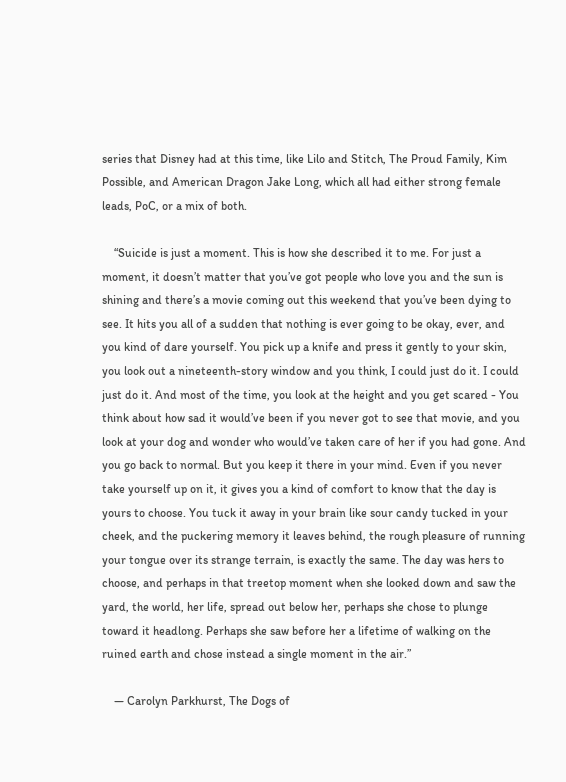series that Disney had at this time, like Lilo and Stitch, The Proud Family, Kim Possible, and American Dragon Jake Long, which all had either strong female leads, PoC, or a mix of both.

    “Suicide is just a moment. This is how she described it to me. For just a moment, it doesn’t matter that you’ve got people who love you and the sun is shining and there’s a movie coming out this weekend that you’ve been dying to see. It hits you all of a sudden that nothing is ever going to be okay, ever, and you kind of dare yourself. You pick up a knife and press it gently to your skin, you look out a nineteenth-story window and you think, I could just do it. I could just do it. And most of the time, you look at the height and you get scared - You think about how sad it would’ve been if you never got to see that movie, and you look at your dog and wonder who would’ve taken care of her if you had gone. And you go back to normal. But you keep it there in your mind. Even if you never take yourself up on it, it gives you a kind of comfort to know that the day is yours to choose. You tuck it away in your brain like sour candy tucked in your cheek, and the puckering memory it leaves behind, the rough pleasure of running your tongue over its strange terrain, is exactly the same. The day was hers to choose, and perhaps in that treetop moment when she looked down and saw the yard, the world, her life, spread out below her, perhaps she chose to plunge toward it headlong. Perhaps she saw before her a lifetime of walking on the ruined earth and chose instead a single moment in the air.”

    — Carolyn Parkhurst, The Dogs of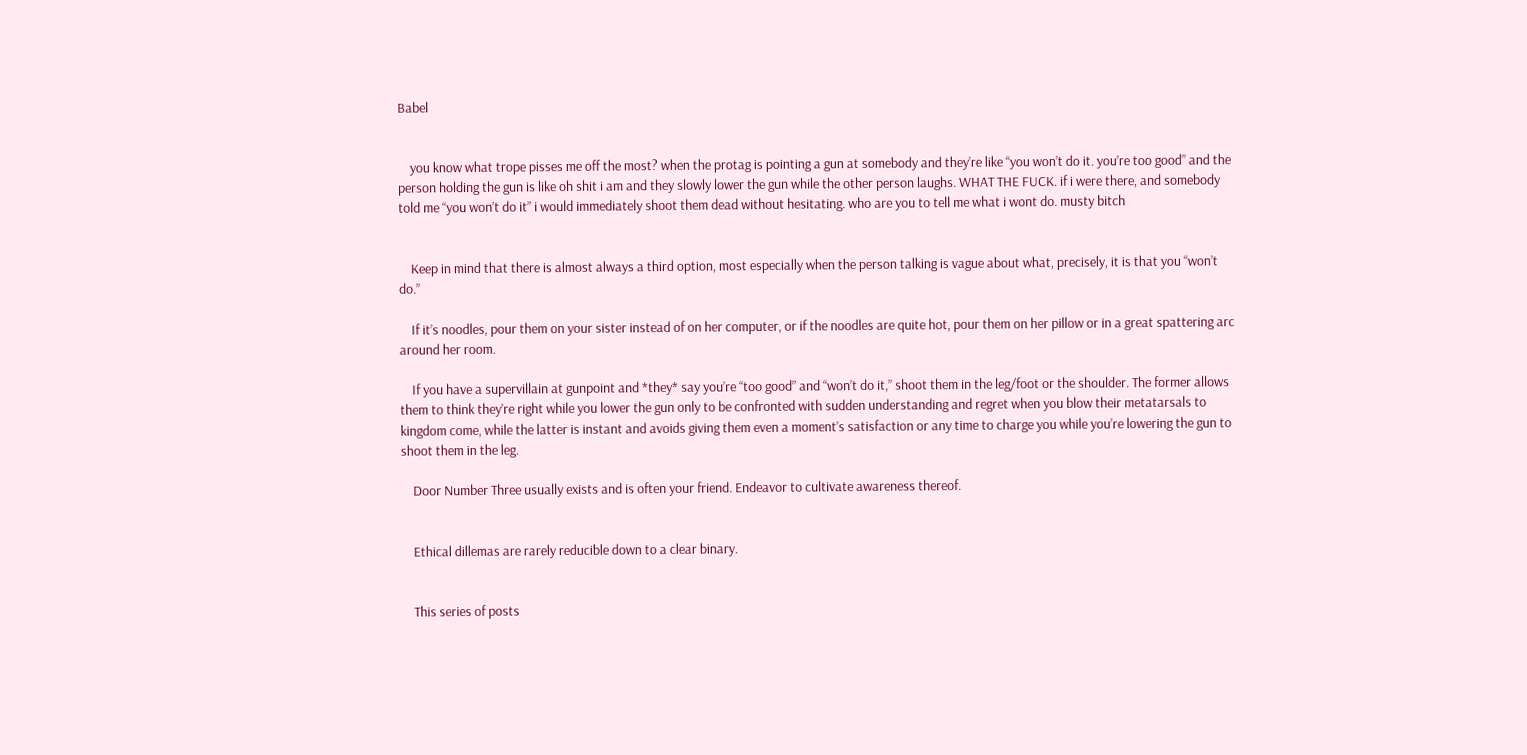Babel


    you know what trope pisses me off the most? when the protag is pointing a gun at somebody and they’re like “you won’t do it. you’re too good” and the person holding the gun is like oh shit i am and they slowly lower the gun while the other person laughs. WHAT THE FUCK. if i were there, and somebody told me “you won’t do it” i would immediately shoot them dead without hesitating. who are you to tell me what i wont do. musty bitch


    Keep in mind that there is almost always a third option, most especially when the person talking is vague about what, precisely, it is that you “won’t do.”

    If it’s noodles, pour them on your sister instead of on her computer, or if the noodles are quite hot, pour them on her pillow or in a great spattering arc around her room.

    If you have a supervillain at gunpoint and *they* say you’re “too good” and “won’t do it,” shoot them in the leg/foot or the shoulder. The former allows them to think they’re right while you lower the gun only to be confronted with sudden understanding and regret when you blow their metatarsals to kingdom come, while the latter is instant and avoids giving them even a moment’s satisfaction or any time to charge you while you’re lowering the gun to shoot them in the leg.

    Door Number Three usually exists and is often your friend. Endeavor to cultivate awareness thereof.


    Ethical dillemas are rarely reducible down to a clear binary.


    This series of posts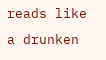reads like a drunken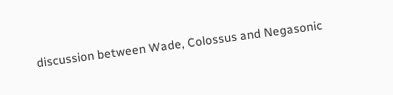discussion between Wade, Colossus and Negasonic